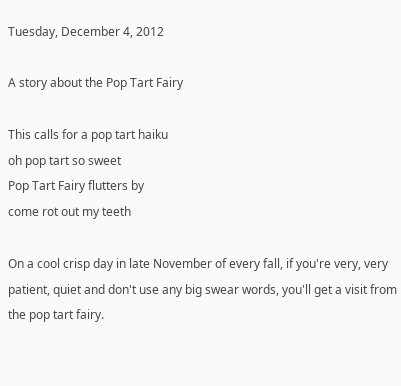Tuesday, December 4, 2012

A story about the Pop Tart Fairy

This calls for a pop tart haiku
oh pop tart so sweet
Pop Tart Fairy flutters by
come rot out my teeth

On a cool crisp day in late November of every fall, if you're very, very patient, quiet and don't use any big swear words, you'll get a visit from the pop tart fairy.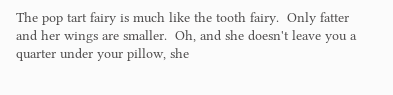The pop tart fairy is much like the tooth fairy.  Only fatter and her wings are smaller.  Oh, and she doesn't leave you a quarter under your pillow, she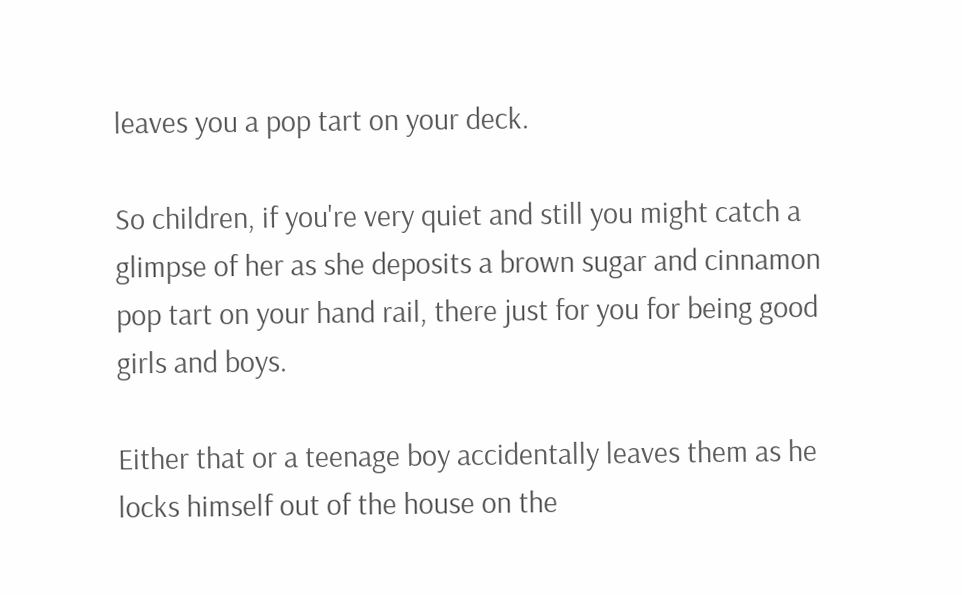leaves you a pop tart on your deck.

So children, if you're very quiet and still you might catch a glimpse of her as she deposits a brown sugar and cinnamon pop tart on your hand rail, there just for you for being good girls and boys.

Either that or a teenage boy accidentally leaves them as he locks himself out of the house on the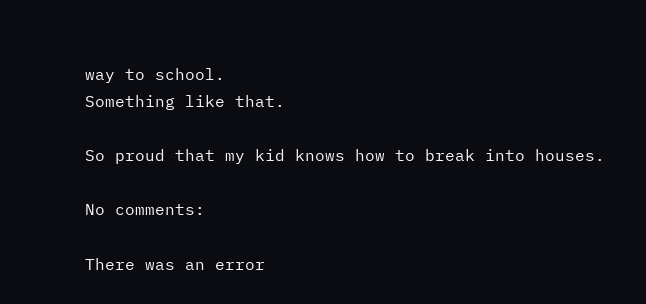way to school.
Something like that.

So proud that my kid knows how to break into houses.

No comments:

There was an error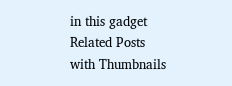in this gadget
Related Posts with Thumbnails